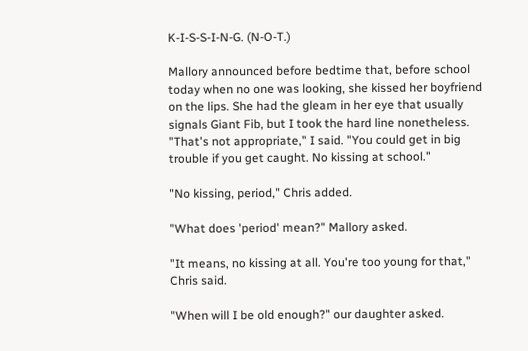K-I-S-S-I-N-G. (N-O-T.)

Mallory announced before bedtime that, before school today when no one was looking, she kissed her boyfriend on the lips. She had the gleam in her eye that usually signals Giant Fib, but I took the hard line nonetheless. "That's not appropriate," I said. "You could get in big trouble if you get caught. No kissing at school."

"No kissing, period," Chris added.

"What does 'period' mean?" Mallory asked.

"It means, no kissing at all. You're too young for that," Chris said.

"When will I be old enough?" our daughter asked.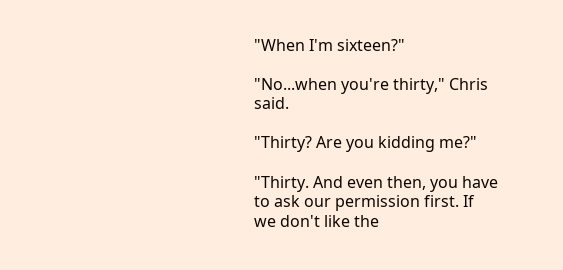"When I'm sixteen?"

"No...when you're thirty," Chris said.

"Thirty? Are you kidding me?"

"Thirty. And even then, you have to ask our permission first. If we don't like the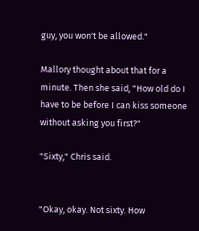guy, you won't be allowed."

Mallory thought about that for a minute. Then she said, "How old do I have to be before I can kiss someone without asking you first?"

"Sixty," Chris said.


"Okay, okay. Not sixty. How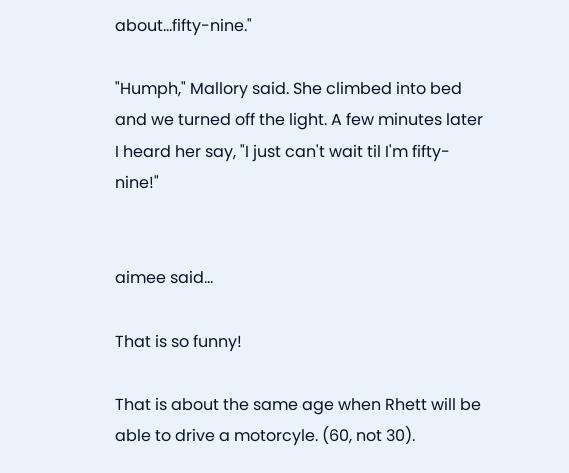about...fifty-nine."

"Humph," Mallory said. She climbed into bed and we turned off the light. A few minutes later I heard her say, "I just can't wait til I'm fifty-nine!"


aimee said...

That is so funny!

That is about the same age when Rhett will be able to drive a motorcyle. (60, not 30).